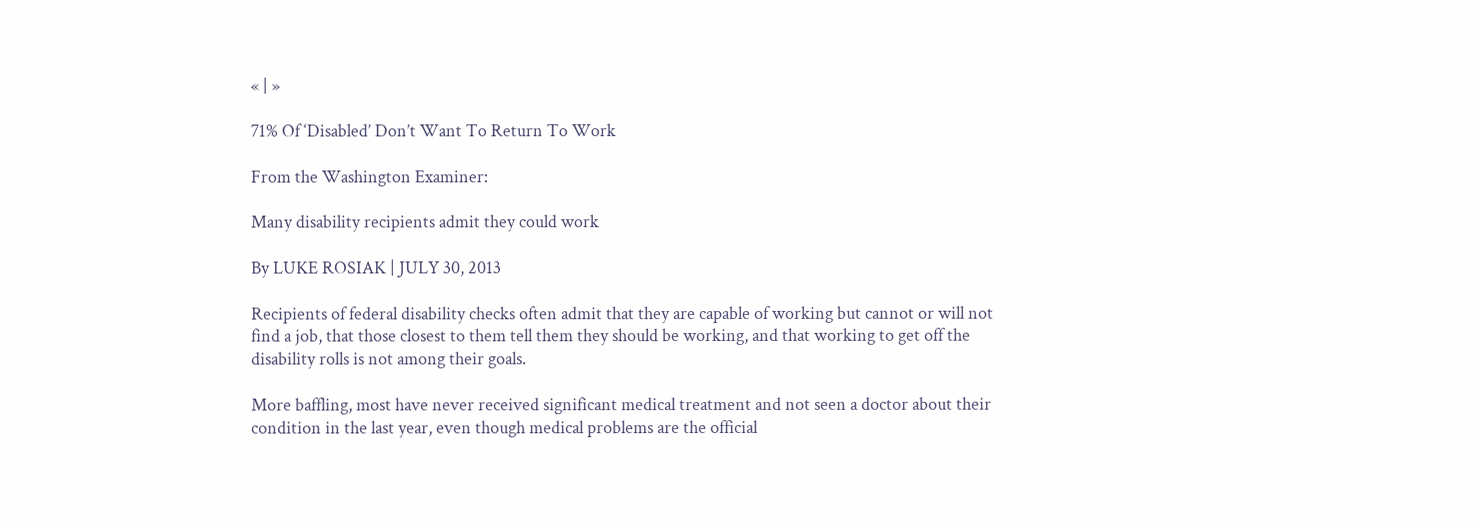« | »

71% Of ‘Disabled’ Don’t Want To Return To Work

From the Washington Examiner:

Many disability recipients admit they could work

By LUKE ROSIAK | JULY 30, 2013

Recipients of federal disability checks often admit that they are capable of working but cannot or will not find a job, that those closest to them tell them they should be working, and that working to get off the disability rolls is not among their goals.

More baffling, most have never received significant medical treatment and not seen a doctor about their condition in the last year, even though medical problems are the official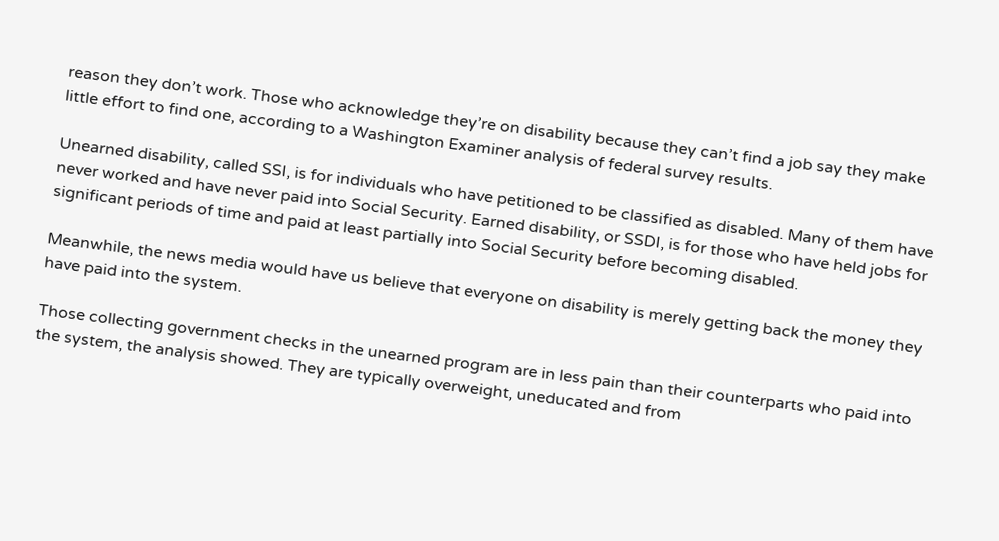reason they don’t work. Those who acknowledge they’re on disability because they can’t find a job say they make little effort to find one, according to a Washington Examiner analysis of federal survey results.

Unearned disability, called SSI, is for individuals who have petitioned to be classified as disabled. Many of them have never worked and have never paid into Social Security. Earned disability, or SSDI, is for those who have held jobs for significant periods of time and paid at least partially into Social Security before becoming disabled.

Meanwhile, the news media would have us believe that everyone on disability is merely getting back the money they have paid into the system.

Those collecting government checks in the unearned program are in less pain than their counterparts who paid into the system, the analysis showed. They are typically overweight, uneducated and from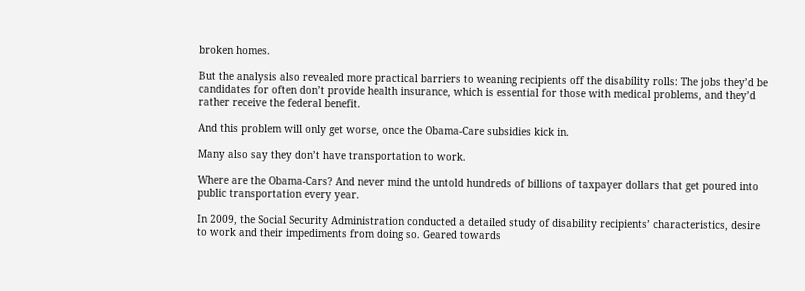broken homes.

But the analysis also revealed more practical barriers to weaning recipients off the disability rolls: The jobs they’d be candidates for often don’t provide health insurance, which is essential for those with medical problems, and they’d rather receive the federal benefit.

And this problem will only get worse, once the Obama-Care subsidies kick in.

Many also say they don’t have transportation to work.

Where are the Obama-Cars? And never mind the untold hundreds of billions of taxpayer dollars that get poured into public transportation every year.

In 2009, the Social Security Administration conducted a detailed study of disability recipients’ characteristics, desire to work and their impediments from doing so. Geared towards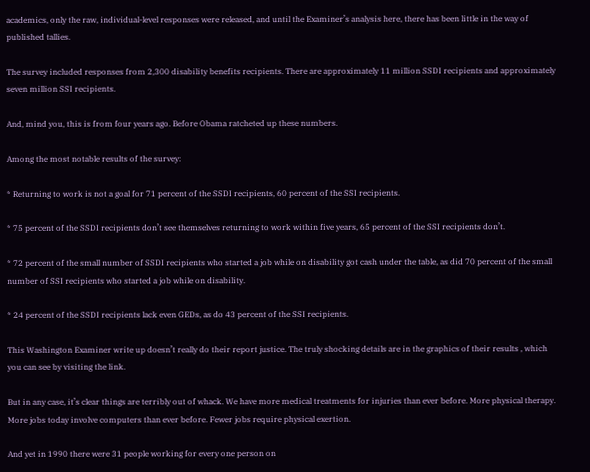academics, only the raw, individual-level responses were released, and until the Examiner’s analysis here, there has been little in the way of published tallies.

The survey included responses from 2,300 disability benefits recipients. There are approximately 11 million SSDI recipients and approximately seven million SSI recipients.

And, mind you, this is from four years ago. Before Obama ratcheted up these numbers.

Among the most notable results of the survey:

* Returning to work is not a goal for 71 percent of the SSDI recipients, 60 percent of the SSI recipients.

* 75 percent of the SSDI recipients don’t see themselves returning to work within five years, 65 percent of the SSI recipients don’t.

* 72 percent of the small number of SSDI recipients who started a job while on disability got cash under the table, as did 70 percent of the small number of SSI recipients who started a job while on disability.

* 24 percent of the SSDI recipients lack even GEDs, as do 43 percent of the SSI recipients.

This Washington Examiner write up doesn’t really do their report justice. The truly shocking details are in the graphics of their results , which you can see by visiting the link.

But in any case, it’s clear things are terribly out of whack. We have more medical treatments for injuries than ever before. More physical therapy. More jobs today involve computers than ever before. Fewer jobs require physical exertion.

And yet in 1990 there were 31 people working for every one person on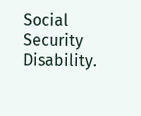Social Security Disability.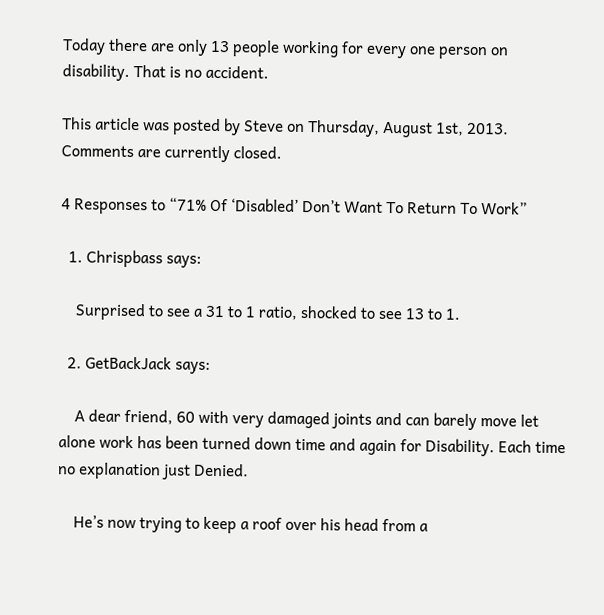Today there are only 13 people working for every one person on disability. That is no accident.

This article was posted by Steve on Thursday, August 1st, 2013. Comments are currently closed.

4 Responses to “71% Of ‘Disabled’ Don’t Want To Return To Work”

  1. Chrispbass says:

    Surprised to see a 31 to 1 ratio, shocked to see 13 to 1.

  2. GetBackJack says:

    A dear friend, 60 with very damaged joints and can barely move let alone work has been turned down time and again for Disability. Each time no explanation just Denied.

    He’s now trying to keep a roof over his head from a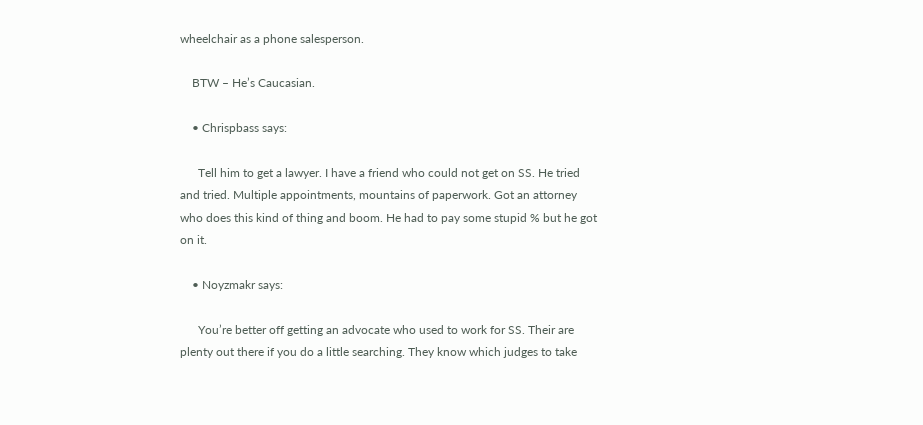wheelchair as a phone salesperson.

    BTW – He’s Caucasian.

    • Chrispbass says:

      Tell him to get a lawyer. I have a friend who could not get on SS. He tried and tried. Multiple appointments, mountains of paperwork. Got an attorney who does this kind of thing and boom. He had to pay some stupid % but he got on it.

    • Noyzmakr says:

      You’re better off getting an advocate who used to work for SS. Their are plenty out there if you do a little searching. They know which judges to take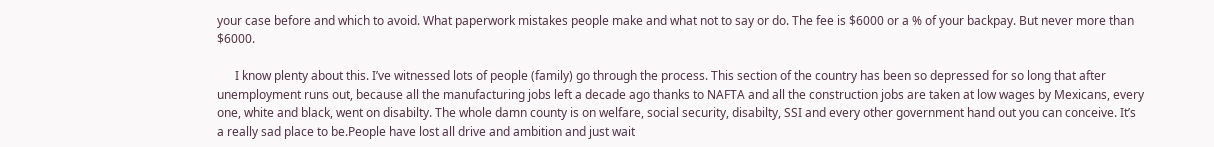your case before and which to avoid. What paperwork mistakes people make and what not to say or do. The fee is $6000 or a % of your backpay. But never more than $6000.

      I know plenty about this. I’ve witnessed lots of people (family) go through the process. This section of the country has been so depressed for so long that after unemployment runs out, because all the manufacturing jobs left a decade ago thanks to NAFTA and all the construction jobs are taken at low wages by Mexicans, every one, white and black, went on disabilty. The whole damn county is on welfare, social security, disabilty, SSI and every other government hand out you can conceive. It’s a really sad place to be.People have lost all drive and ambition and just wait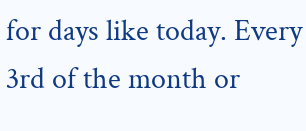for days like today. Every 3rd of the month or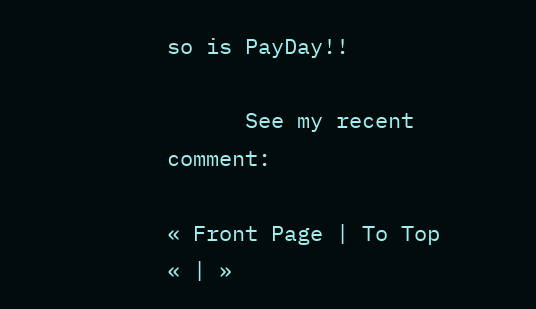so is PayDay!!

      See my recent comment:

« Front Page | To Top
« | »